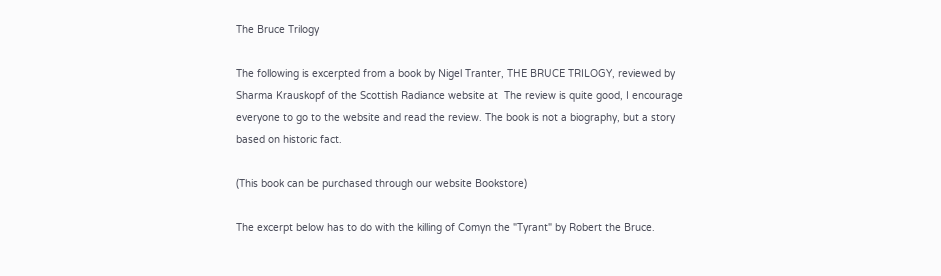The Bruce Trilogy

The following is excerpted from a book by Nigel Tranter, THE BRUCE TRILOGY, reviewed by Sharma Krauskopf of the Scottish Radiance website at  The review is quite good, I encourage everyone to go to the website and read the review. The book is not a biography, but a story based on historic fact.

(This book can be purchased through our website Bookstore)

The excerpt below has to do with the killing of Comyn the "Tyrant" by Robert the Bruce.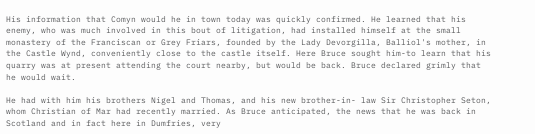His information that Comyn would he in town today was quickly confirmed. He learned that his enemy, who was much involved in this bout of litigation, had installed himself at the small monastery of the Franciscan or Grey Friars, founded by the Lady Devorgilla, Balliol's mother, in the Castle Wynd, conveniently close to the castle itself. Here Bruce sought him-to learn that his quarry was at present attending the court nearby, but would be back. Bruce declared grimly that he would wait.

He had with him his brothers Nigel and Thomas, and his new brother-in- law Sir Christopher Seton, whom Christian of Mar had recently married. As Bruce anticipated, the news that he was back in Scotland and in fact here in Dumfries, very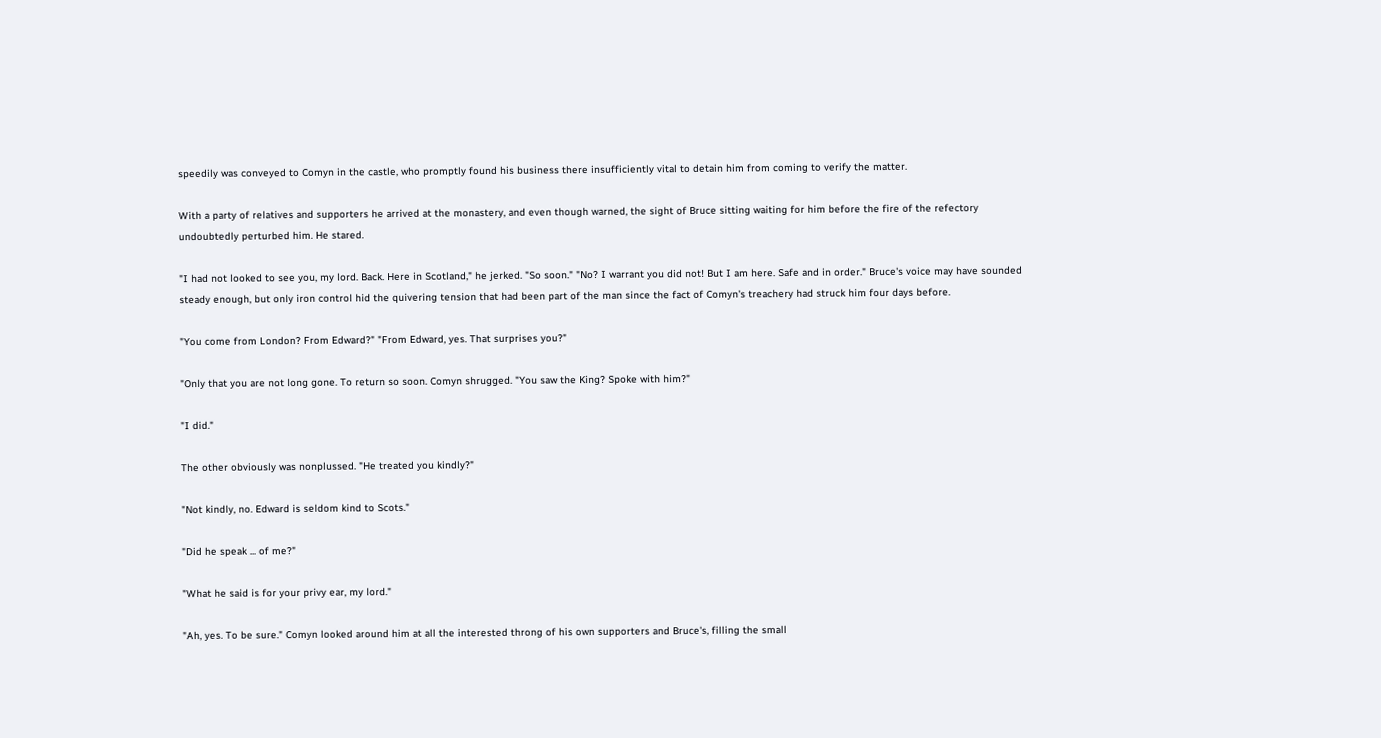speedily was conveyed to Comyn in the castle, who promptly found his business there insufficiently vital to detain him from coming to verify the matter.

With a party of relatives and supporters he arrived at the monastery, and even though warned, the sight of Bruce sitting waiting for him before the fire of the refectory undoubtedly perturbed him. He stared.

"I had not looked to see you, my lord. Back. Here in Scotland," he jerked. "So soon." "No? I warrant you did not! But I am here. Safe and in order." Bruce's voice may have sounded steady enough, but only iron control hid the quivering tension that had been part of the man since the fact of Comyn's treachery had struck him four days before.

"You come from London? From Edward?" "From Edward, yes. That surprises you?"

"Only that you are not long gone. To return so soon. Comyn shrugged. "You saw the King? Spoke with him?"

"I did."

The other obviously was nonplussed. "He treated you kindly?"

"Not kindly, no. Edward is seldom kind to Scots."

"Did he speak ... of me?"

"What he said is for your privy ear, my lord."

"Ah, yes. To be sure." Comyn looked around him at all the interested throng of his own supporters and Bruce's, filling the small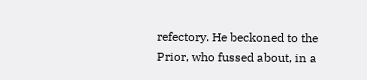refectory. He beckoned to the Prior, who fussed about, in a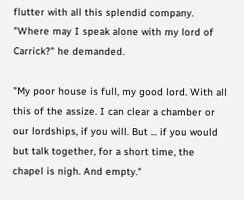flutter with all this splendid company. "Where may I speak alone with my lord of Carrick?" he demanded.

"My poor house is full, my good lord. With all this of the assize. I can clear a chamber or our lordships, if you will. But ... if you would but talk together, for a short time, the chapel is nigh. And empty."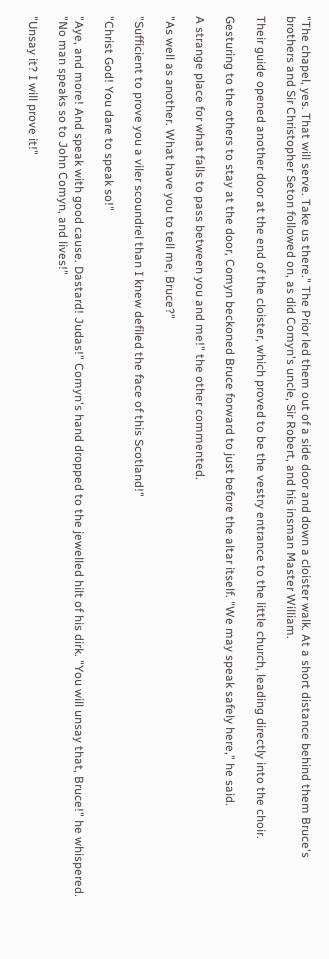"The chapel, yes. That will serve. Take us there." The Prior led them out of a side door and down a cloister walk. At a short distance behind them Bruce's brothers and Sir Christopher Seton followed on, as did Comyn's uncle, Sir Robert, and his insman Master William.

Their guide opened another door at the end of the cloister, which proved to be the vestry entrance to the little church, leading directly into the choir.

Gesturing to the others to stay at the door, Comyn beckoned Bruce forward to just before the altar itself. "We may speak safely here," he said.

A strange place for what falls to pass between you and me!" the other commented.

"As well as another. What have you to tell me, Bruce?"

"Sufficient to prove you a viler scoundrel than I knew defiled the face of this Scotland!"

"Christ God! You dare to speak so!"

"Aye, and more! And speak with good cause. Dastard! Judas!" Comyn's hand dropped to the jewelled hilt of his dirk. "You will unsay that, Bruce!" he whispered. "No man speaks so to John Comyn, and lives!"

"Unsay it? I will prove it!"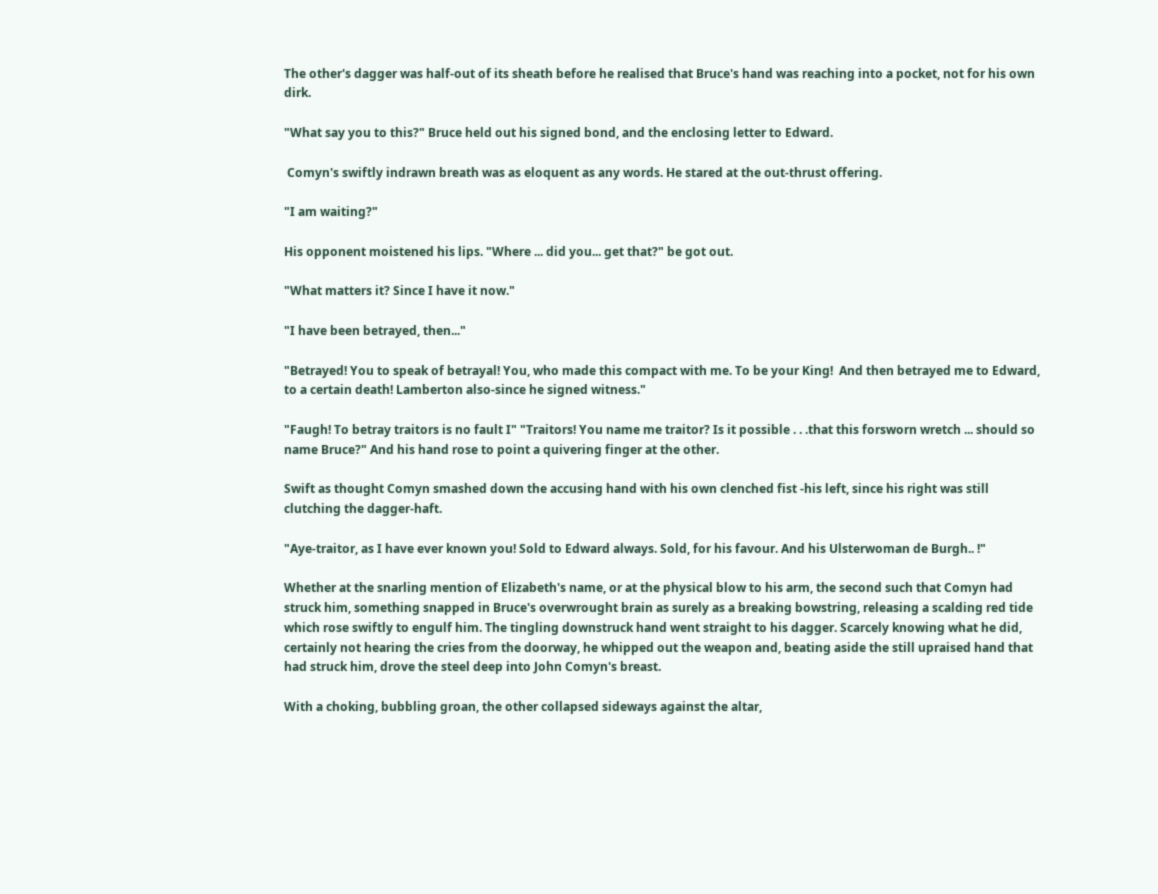The other's dagger was half-out of its sheath before he realised that Bruce's hand was reaching into a pocket, not for his own dirk.

"What say you to this?" Bruce held out his signed bond, and the enclosing letter to Edward.

 Comyn's swiftly indrawn breath was as eloquent as any words. He stared at the out-thrust offering.

"I am waiting?"

His opponent moistened his lips. "Where ... did you... get that?" be got out.

"What matters it? Since I have it now."

"I have been betrayed, then..."

"Betrayed! You to speak of betrayal! You, who made this compact with me. To be your King!  And then betrayed me to Edward, to a certain death! Lamberton also-since he signed witness."

"Faugh! To betray traitors is no fault I" "Traitors! You name me traitor? Is it possible . . .that this forsworn wretch ... should so name Bruce?" And his hand rose to point a quivering finger at the other.

Swift as thought Comyn smashed down the accusing hand with his own clenched fist -his left, since his right was still clutching the dagger-haft.

"Aye-traitor, as I have ever known you! Sold to Edward always. Sold, for his favour. And his Ulsterwoman de Burgh.. !"

Whether at the snarling mention of Elizabeth's name, or at the physical blow to his arm, the second such that Comyn had struck him, something snapped in Bruce's overwrought brain as surely as a breaking bowstring, releasing a scalding red tide which rose swiftly to engulf him. The tingling downstruck hand went straight to his dagger. Scarcely knowing what he did, certainly not hearing the cries from the doorway, he whipped out the weapon and, beating aside the still upraised hand that had struck him, drove the steel deep into John Comyn's breast.

With a choking, bubbling groan, the other collapsed sideways against the altar,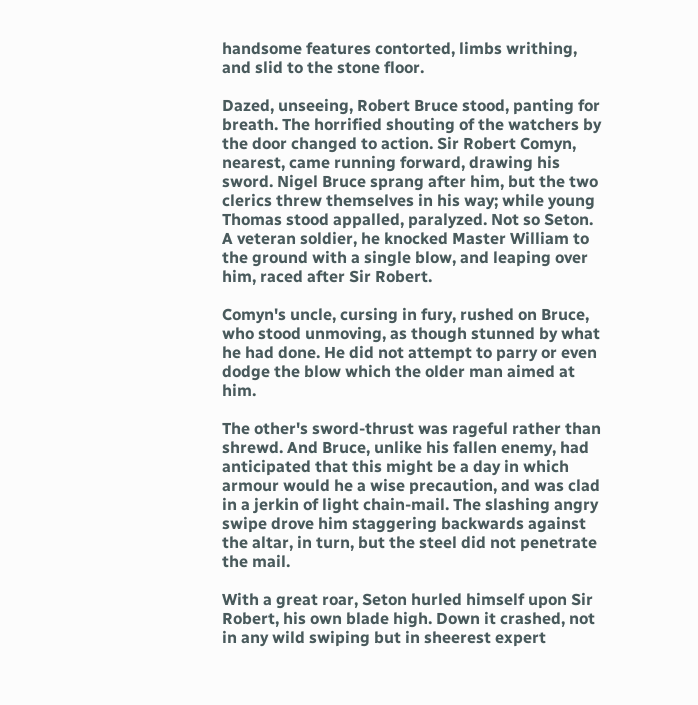handsome features contorted, limbs writhing, and slid to the stone floor.

Dazed, unseeing, Robert Bruce stood, panting for breath. The horrified shouting of the watchers by the door changed to action. Sir Robert Comyn, nearest, came running forward, drawing his sword. Nigel Bruce sprang after him, but the two clerics threw themselves in his way; while young Thomas stood appalled, paralyzed. Not so Seton. A veteran soldier, he knocked Master William to the ground with a single blow, and leaping over him, raced after Sir Robert.

Comyn's uncle, cursing in fury, rushed on Bruce, who stood unmoving, as though stunned by what he had done. He did not attempt to parry or even dodge the blow which the older man aimed at him.

The other's sword-thrust was rageful rather than shrewd. And Bruce, unlike his fallen enemy, had anticipated that this might be a day in which armour would he a wise precaution, and was clad in a jerkin of light chain-mail. The slashing angry swipe drove him staggering backwards against the altar, in turn, but the steel did not penetrate the mail.

With a great roar, Seton hurled himself upon Sir Robert, his own blade high. Down it crashed, not in any wild swiping but in sheerest expert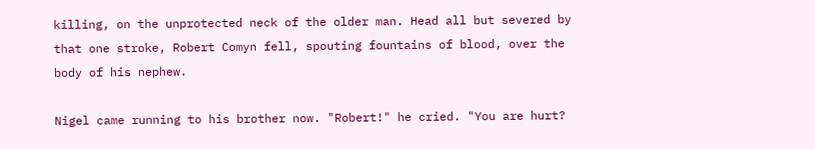killing, on the unprotected neck of the older man. Head all but severed by that one stroke, Robert Comyn fell, spouting fountains of blood, over the body of his nephew.

Nigel came running to his brother now. "Robert!" he cried. "You are hurt?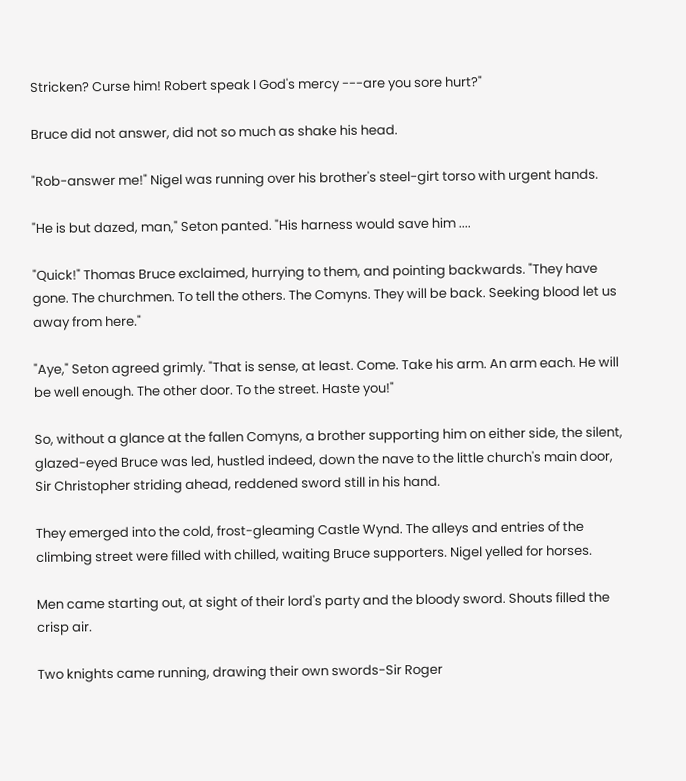Stricken? Curse him! Robert speak I God's mercy ---are you sore hurt?"

Bruce did not answer, did not so much as shake his head.

"Rob-answer me!" Nigel was running over his brother's steel-girt torso with urgent hands.

"He is but dazed, man," Seton panted. "His harness would save him ....

"Quick!" Thomas Bruce exclaimed, hurrying to them, and pointing backwards. "They have gone. The churchmen. To tell the others. The Comyns. They will be back. Seeking blood let us away from here."

"Aye," Seton agreed grimly. "That is sense, at least. Come. Take his arm. An arm each. He will be well enough. The other door. To the street. Haste you!"

So, without a glance at the fallen Comyns, a brother supporting him on either side, the silent, glazed-eyed Bruce was led, hustled indeed, down the nave to the little church's main door, Sir Christopher striding ahead, reddened sword still in his hand.

They emerged into the cold, frost-gleaming Castle Wynd. The alleys and entries of the climbing street were filled with chilled, waiting Bruce supporters. Nigel yelled for horses.

Men came starting out, at sight of their lord's party and the bloody sword. Shouts filled the crisp air.

Two knights came running, drawing their own swords-Sir Roger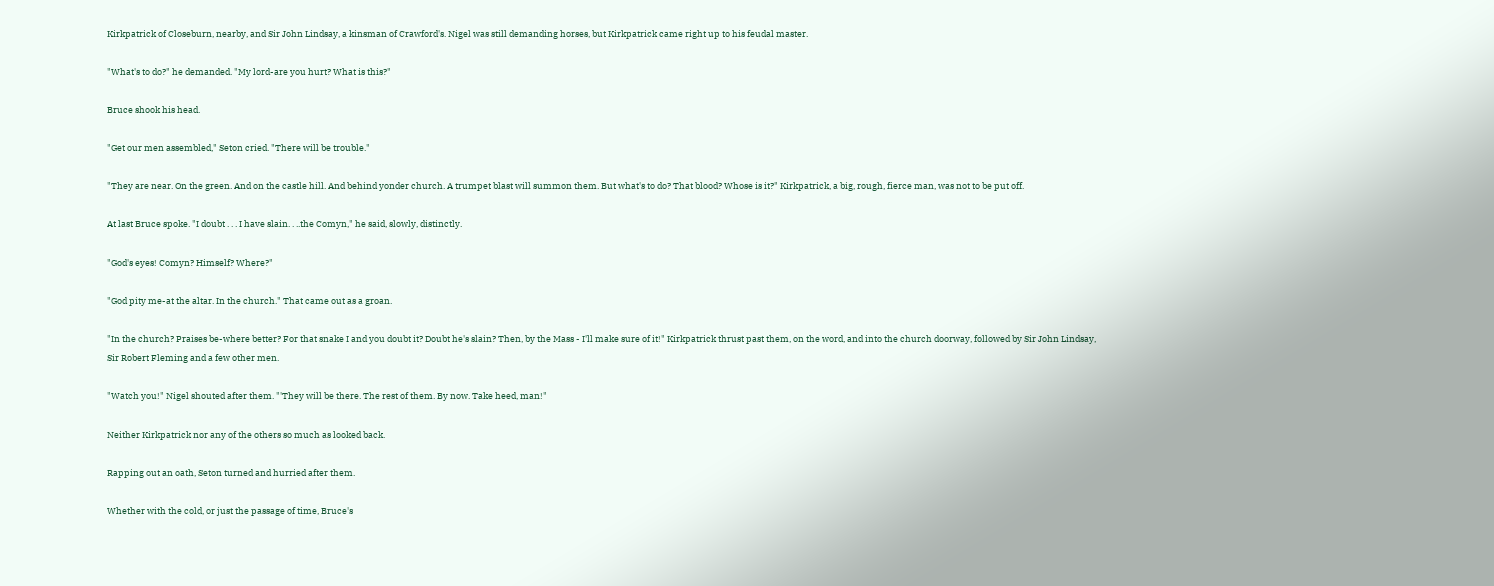Kirkpatrick of Closeburn, nearby, and Sir John Lindsay, a kinsman of Crawford's. Nigel was still demanding horses, but Kirkpatrick came right up to his feudal master.

"What's to do?" he demanded. "My lord-are you hurt? What is this?"

Bruce shook his head.

"Get our men assembled," Seton cried. "There will be trouble."

"They are near. On the green. And on the castle hill. And behind yonder church. A trumpet blast will summon them. But what's to do? That blood? Whose is it?" Kirkpatrick, a big, rough, fierce man, was not to be put off.

At last Bruce spoke. "I doubt . . . I have slain. . ..the Comyn," he said, slowly, distinctly.

"God's eyes! Comyn? Himself? Where?"

"God pity me-at the altar. In the church." That came out as a groan.

"In the church? Praises be-where better? For that snake I and you doubt it? Doubt he's slain? Then, by the Mass - I'll make sure of it!" Kirkpatrick thrust past them, on the word, and into the church doorway, followed by Sir John Lindsay, Sir Robert Fleming and a few other men.

"Watch you!" Nigel shouted after them. "'They will be there. The rest of them. By now. Take heed, man!"

Neither Kirkpatrick nor any of the others so much as looked back.

Rapping out an oath, Seton turned and hurried after them.

Whether with the cold, or just the passage of time, Bruce's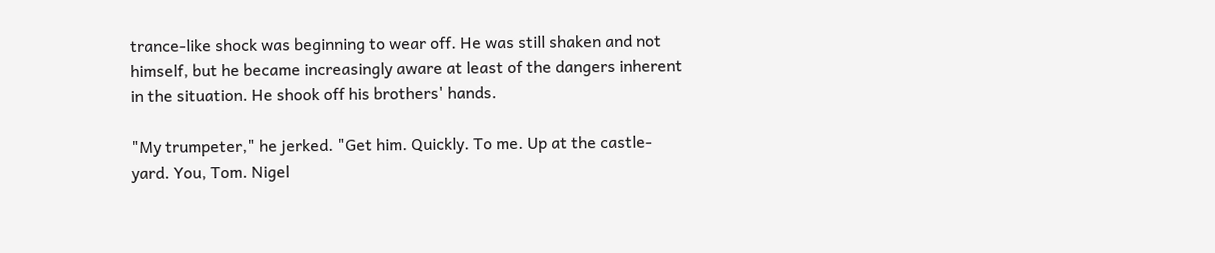trance-like shock was beginning to wear off. He was still shaken and not himself, but he became increasingly aware at least of the dangers inherent in the situation. He shook off his brothers' hands.

"My trumpeter," he jerked. "Get him. Quickly. To me. Up at the castle-yard. You, Tom. Nigel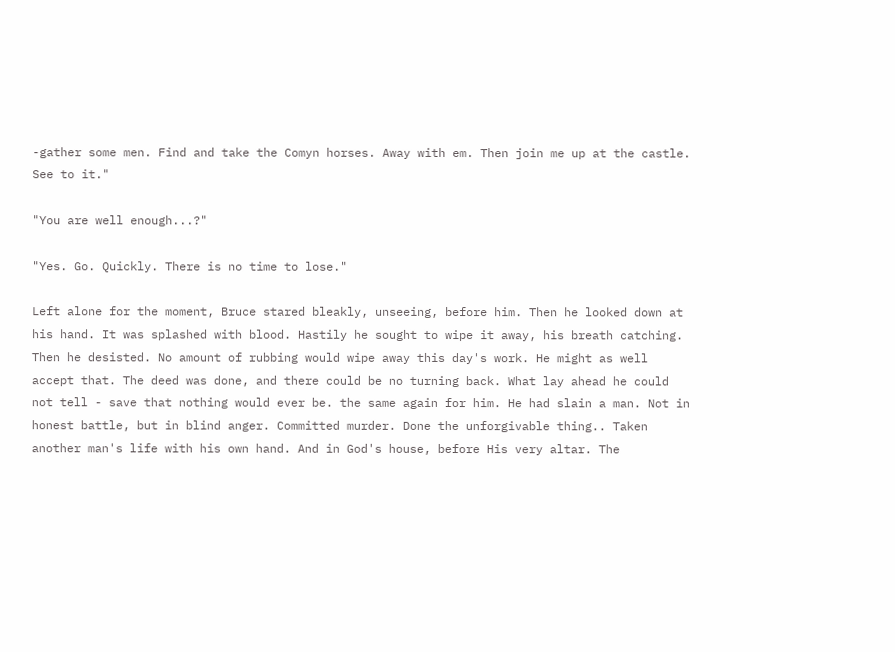-gather some men. Find and take the Comyn horses. Away with em. Then join me up at the castle. See to it."

"You are well enough...?"

"Yes. Go. Quickly. There is no time to lose."

Left alone for the moment, Bruce stared bleakly, unseeing, before him. Then he looked down at his hand. It was splashed with blood. Hastily he sought to wipe it away, his breath catching. Then he desisted. No amount of rubbing would wipe away this day's work. He might as well accept that. The deed was done, and there could be no turning back. What lay ahead he could not tell - save that nothing would ever be. the same again for him. He had slain a man. Not in honest battle, but in blind anger. Committed murder. Done the unforgivable thing.. Taken another man's life with his own hand. And in God's house, before His very altar. The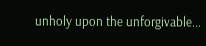unholy upon the unforgivable...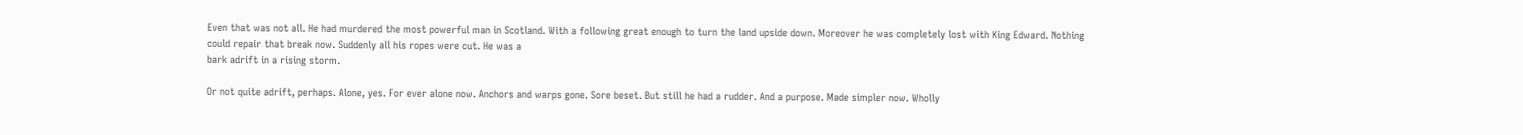Even that was not all. He had murdered the most powerful man in Scotland. With a following great enough to turn the land upside down. Moreover he was completely lost with King Edward. Nothing could repair that break now. Suddenly all his ropes were cut. He was a
bark adrift in a rising storm.

Or not quite adrift, perhaps. Alone, yes. For ever alone now. Anchors and warps gone. Sore beset. But still he had a rudder. And a purpose. Made simpler now. Wholly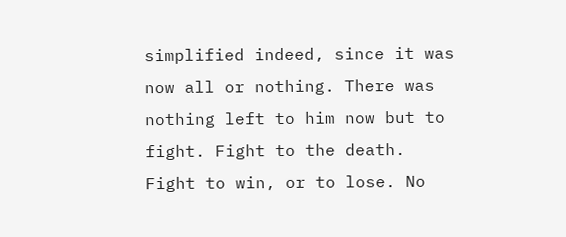simplified indeed, since it was now all or nothing. There was nothing left to him now but to fight. Fight to the death. Fight to win, or to lose. No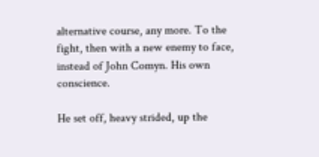alternative course, any more. To the fight, then with a new enemy to face, instead of John Comyn. His own conscience.

He set off, heavy strided, up the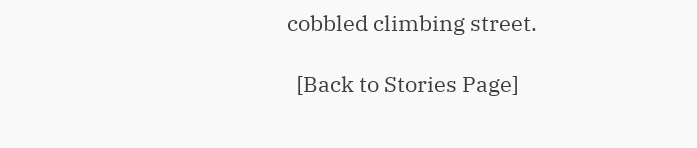cobbled climbing street.

  [Back to Stories Page]